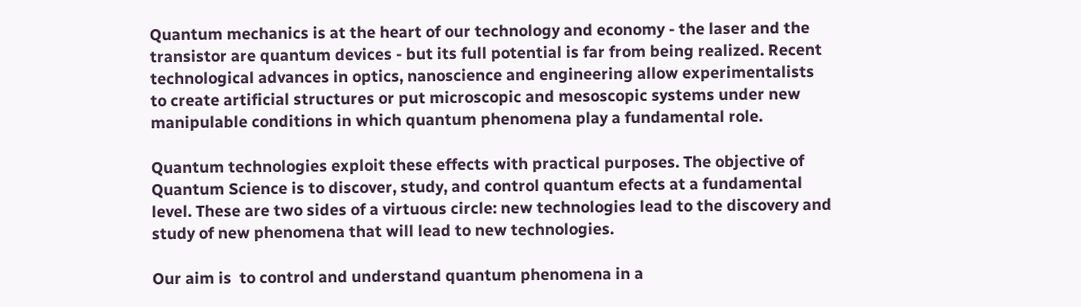Quantum mechanics is at the heart of our technology and economy - the laser and the transistor are quantum devices - but its full potential is far from being realized. Recent technological advances in optics, nanoscience and engineering allow experimentalists to create artificial structures or put microscopic and mesoscopic systems under new manipulable conditions in which quantum phenomena play a fundamental role.

Quantum technologies exploit these effects with practical purposes. The objective of Quantum Science is to discover, study, and control quantum efects at a fundamental level. These are two sides of a virtuous circle: new technologies lead to the discovery and study of new phenomena that will lead to new technologies.

Our aim is  to control and understand quantum phenomena in a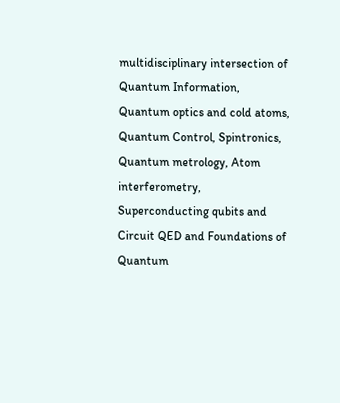multidisciplinary intersection of  Quantum Information, Quantum optics and cold atoms, Quantum Control, Spintronics, Quantum metrology, Atom interferometry, Superconducting qubits and Circuit QED and Foundations of Quantum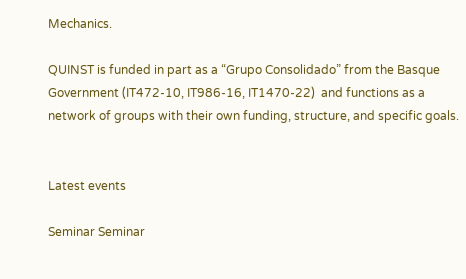Mechanics.

QUINST is funded in part as a “Grupo Consolidado” from the Basque Government (IT472-10, IT986-16, IT1470-22)  and functions as a network of groups with their own funding, structure, and specific goals.


Latest events

Seminar Seminar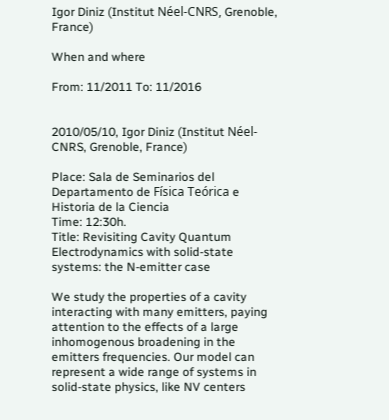Igor Diniz (Institut Néel-CNRS, Grenoble, France)

When and where

From: 11/2011 To: 11/2016


2010/05/10, Igor Diniz (Institut Néel-CNRS, Grenoble, France)

Place: Sala de Seminarios del Departamento de Física Teórica e Historia de la Ciencia
Time: 12:30h.
Title: Revisiting Cavity Quantum Electrodynamics with solid-state systems: the N-emitter case

We study the properties of a cavity interacting with many emitters, paying attention to the effects of a large inhomogenous broadening in the emitters frequencies. Our model can represent a wide range of systems in solid-state physics, like NV centers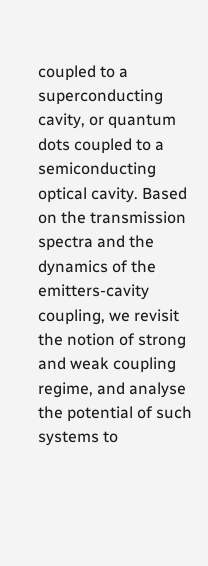coupled to a superconducting cavity, or quantum dots coupled to a semiconducting optical cavity. Based on the transmission spectra and the dynamics of the emitters-cavity coupling, we revisit the notion of strong and weak coupling regime, and analyse the potential of such systems to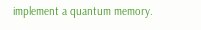implement a quantum memory.